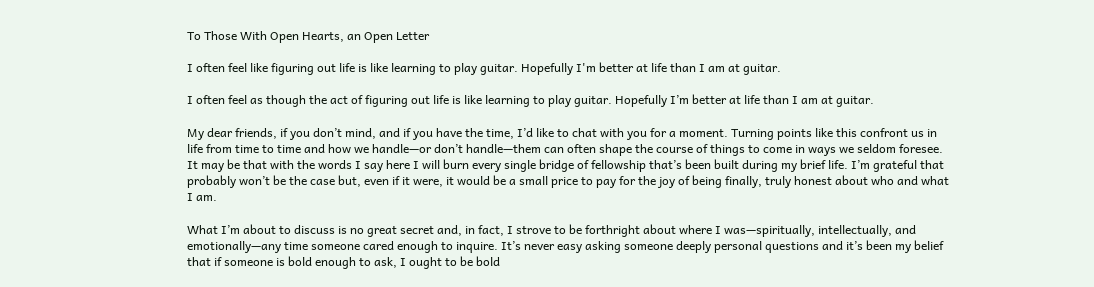To Those With Open Hearts, an Open Letter

I often feel like figuring out life is like learning to play guitar. Hopefully I'm better at life than I am at guitar.

I often feel as though the act of figuring out life is like learning to play guitar. Hopefully I’m better at life than I am at guitar.

My dear friends, if you don’t mind, and if you have the time, I’d like to chat with you for a moment. Turning points like this confront us in life from time to time and how we handle—or don’t handle—them can often shape the course of things to come in ways we seldom foresee. It may be that with the words I say here I will burn every single bridge of fellowship that’s been built during my brief life. I’m grateful that probably won’t be the case but, even if it were, it would be a small price to pay for the joy of being finally, truly honest about who and what I am.

What I’m about to discuss is no great secret and, in fact, I strove to be forthright about where I was—spiritually, intellectually, and emotionally—any time someone cared enough to inquire. It’s never easy asking someone deeply personal questions and it’s been my belief that if someone is bold enough to ask, I ought to be bold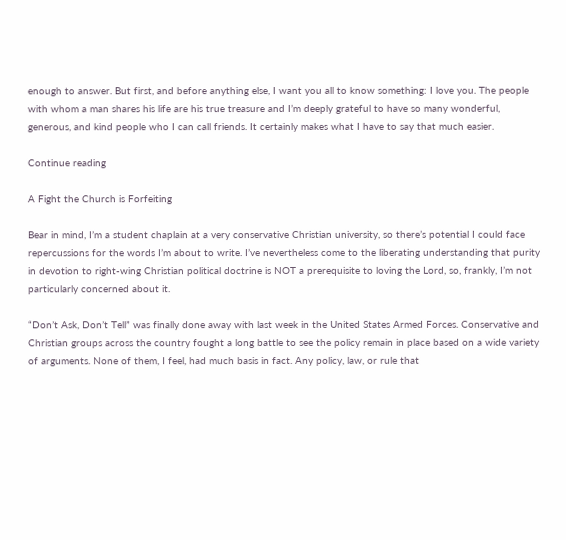enough to answer. But first, and before anything else, I want you all to know something: I love you. The people with whom a man shares his life are his true treasure and I’m deeply grateful to have so many wonderful, generous, and kind people who I can call friends. It certainly makes what I have to say that much easier.

Continue reading

A Fight the Church is Forfeiting

Bear in mind, I’m a student chaplain at a very conservative Christian university, so there’s potential I could face repercussions for the words I’m about to write. I’ve nevertheless come to the liberating understanding that purity in devotion to right-wing Christian political doctrine is NOT a prerequisite to loving the Lord, so, frankly, I’m not particularly concerned about it.

“Don’t Ask, Don’t Tell” was finally done away with last week in the United States Armed Forces. Conservative and Christian groups across the country fought a long battle to see the policy remain in place based on a wide variety of arguments. None of them, I feel, had much basis in fact. Any policy, law, or rule that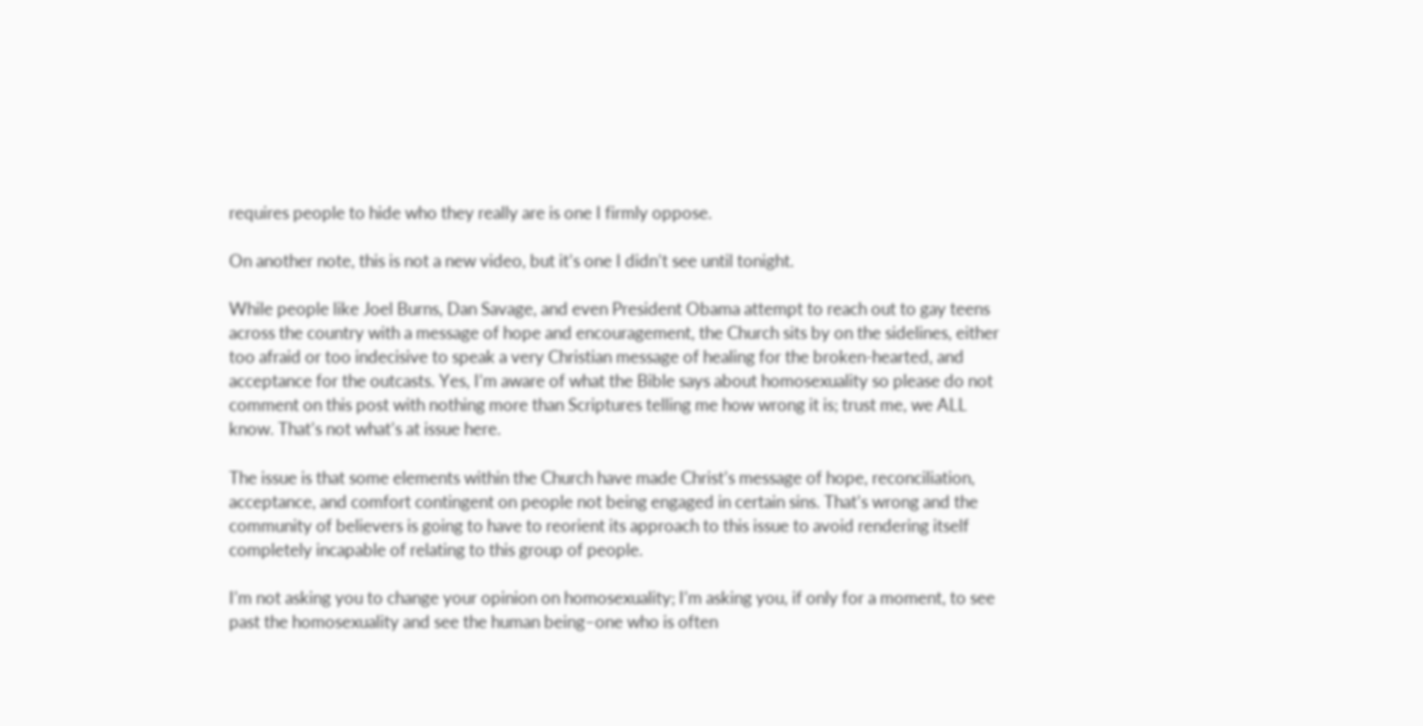requires people to hide who they really are is one I firmly oppose.

On another note, this is not a new video, but it’s one I didn’t see until tonight.

While people like Joel Burns, Dan Savage, and even President Obama attempt to reach out to gay teens across the country with a message of hope and encouragement, the Church sits by on the sidelines, either too afraid or too indecisive to speak a very Christian message of healing for the broken-hearted, and acceptance for the outcasts. Yes, I’m aware of what the Bible says about homosexuality so please do not comment on this post with nothing more than Scriptures telling me how wrong it is; trust me, we ALL know. That’s not what’s at issue here.

The issue is that some elements within the Church have made Christ’s message of hope, reconciliation, acceptance, and comfort contingent on people not being engaged in certain sins. That’s wrong and the community of believers is going to have to reorient its approach to this issue to avoid rendering itself completely incapable of relating to this group of people.

I’m not asking you to change your opinion on homosexuality; I’m asking you, if only for a moment, to see past the homosexuality and see the human being–one who is often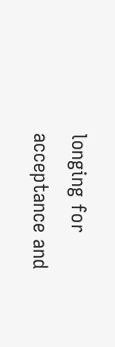longing for acceptance and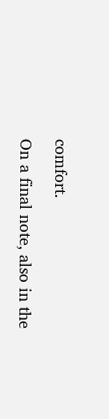comfort.

On a final note, also in the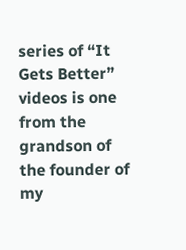series of “It Gets Better” videos is one from the grandson of the founder of my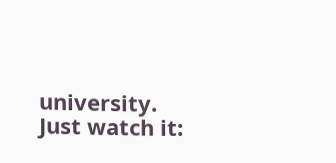university. Just watch it: